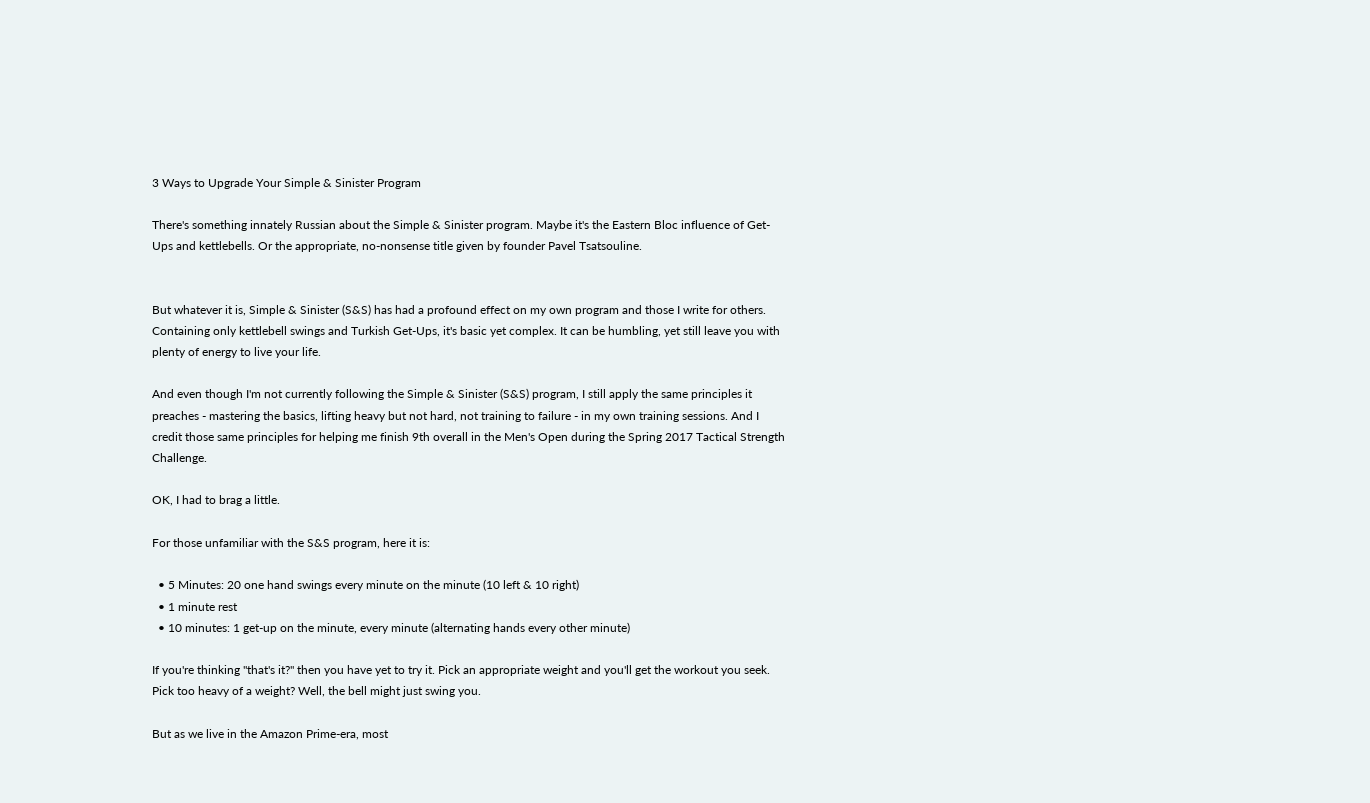3 Ways to Upgrade Your Simple & Sinister Program

There's something innately Russian about the Simple & Sinister program. Maybe it's the Eastern Bloc influence of Get-Ups and kettlebells. Or the appropriate, no-nonsense title given by founder Pavel Tsatsouline.


But whatever it is, Simple & Sinister (S&S) has had a profound effect on my own program and those I write for others. Containing only kettlebell swings and Turkish Get-Ups, it's basic yet complex. It can be humbling, yet still leave you with plenty of energy to live your life.

And even though I'm not currently following the Simple & Sinister (S&S) program, I still apply the same principles it preaches - mastering the basics, lifting heavy but not hard, not training to failure - in my own training sessions. And I credit those same principles for helping me finish 9th overall in the Men's Open during the Spring 2017 Tactical Strength Challenge.

OK, I had to brag a little.

For those unfamiliar with the S&S program, here it is:

  • 5 Minutes: 20 one hand swings every minute on the minute (10 left & 10 right)
  • 1 minute rest
  • 10 minutes: 1 get-up on the minute, every minute (alternating hands every other minute)

If you're thinking "that's it?" then you have yet to try it. Pick an appropriate weight and you'll get the workout you seek. Pick too heavy of a weight? Well, the bell might just swing you.

But as we live in the Amazon Prime-era, most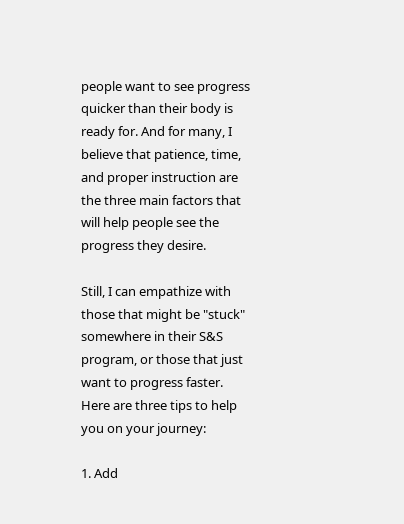people want to see progress quicker than their body is ready for. And for many, I believe that patience, time, and proper instruction are the three main factors that will help people see the progress they desire.

Still, I can empathize with those that might be "stuck" somewhere in their S&S program, or those that just want to progress faster. Here are three tips to help you on your journey:

1. Add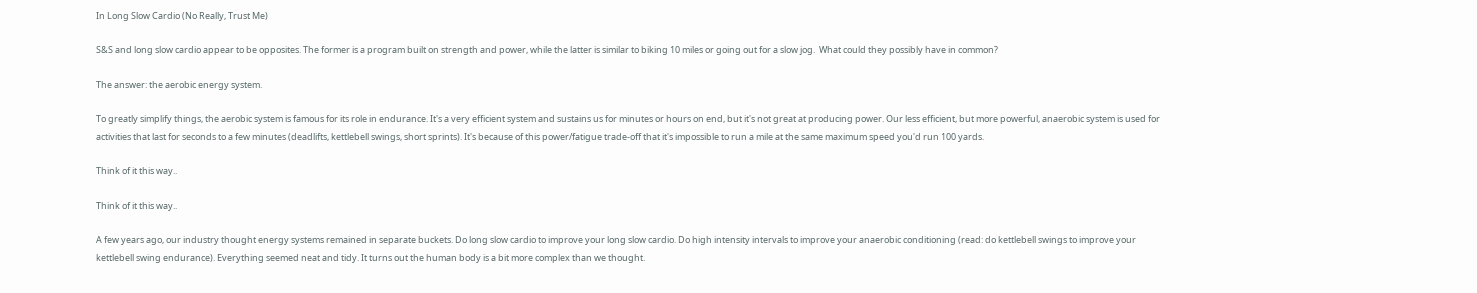In Long Slow Cardio (No Really, Trust Me)

S&S and long slow cardio appear to be opposites. The former is a program built on strength and power, while the latter is similar to biking 10 miles or going out for a slow jog.  What could they possibly have in common?

The answer: the aerobic energy system.

To greatly simplify things, the aerobic system is famous for its role in endurance. It's a very efficient system and sustains us for minutes or hours on end, but it's not great at producing power. Our less efficient, but more powerful, anaerobic system is used for activities that last for seconds to a few minutes (deadlifts, kettlebell swings, short sprints). It's because of this power/fatigue trade-off that it's impossible to run a mile at the same maximum speed you'd run 100 yards.

Think of it this way..

Think of it this way..

A few years ago, our industry thought energy systems remained in separate buckets. Do long slow cardio to improve your long slow cardio. Do high intensity intervals to improve your anaerobic conditioning (read: do kettlebell swings to improve your kettlebell swing endurance). Everything seemed neat and tidy. It turns out the human body is a bit more complex than we thought.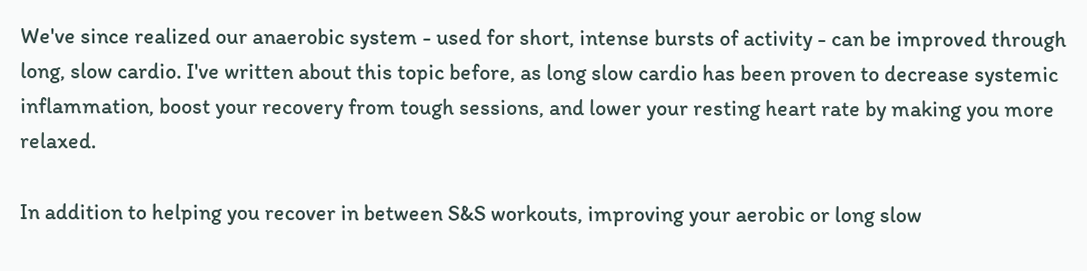We've since realized our anaerobic system - used for short, intense bursts of activity - can be improved through long, slow cardio. I've written about this topic before, as long slow cardio has been proven to decrease systemic inflammation, boost your recovery from tough sessions, and lower your resting heart rate by making you more relaxed.

In addition to helping you recover in between S&S workouts, improving your aerobic or long slow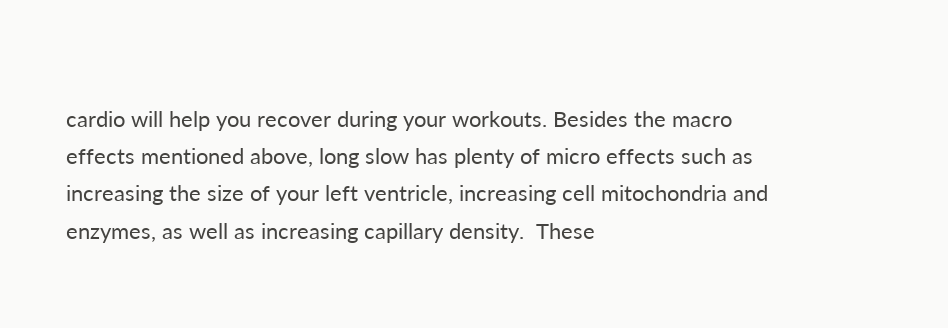cardio will help you recover during your workouts. Besides the macro effects mentioned above, long slow has plenty of micro effects such as increasing the size of your left ventricle, increasing cell mitochondria and enzymes, as well as increasing capillary density.  These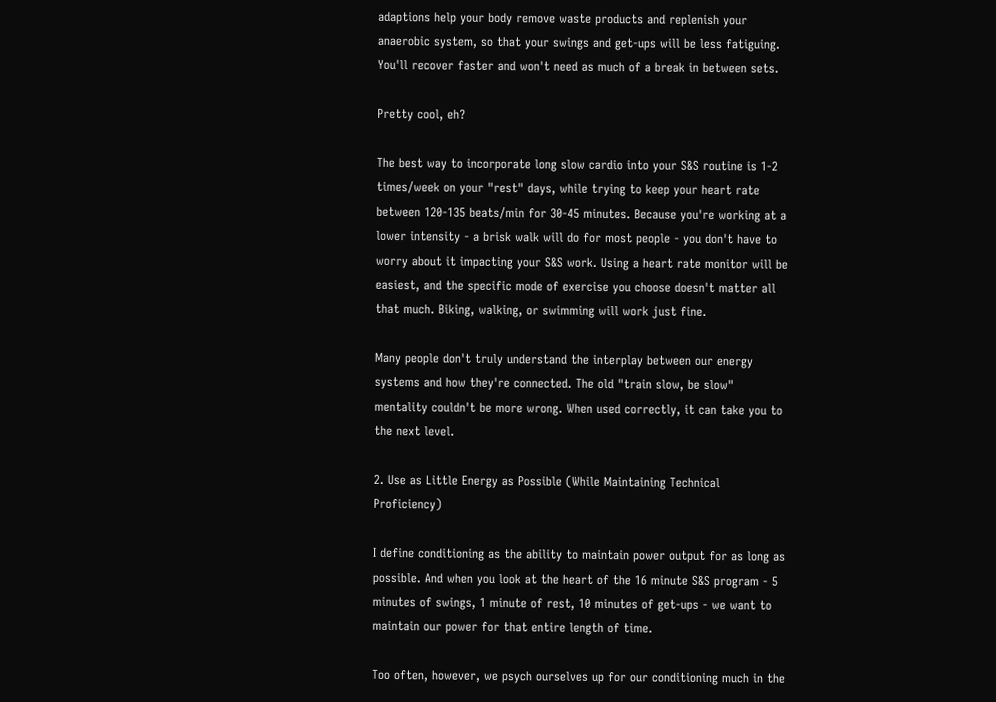adaptions help your body remove waste products and replenish your anaerobic system, so that your swings and get-ups will be less fatiguing. You'll recover faster and won't need as much of a break in between sets.

Pretty cool, eh?

The best way to incorporate long slow cardio into your S&S routine is 1-2 times/week on your "rest" days, while trying to keep your heart rate between 120-135 beats/min for 30-45 minutes. Because you're working at a lower intensity - a brisk walk will do for most people - you don't have to worry about it impacting your S&S work. Using a heart rate monitor will be easiest, and the specific mode of exercise you choose doesn't matter all that much. Biking, walking, or swimming will work just fine.

Many people don't truly understand the interplay between our energy systems and how they're connected. The old "train slow, be slow" mentality couldn't be more wrong. When used correctly, it can take you to the next level.

2. Use as Little Energy as Possible (While Maintaining Technical Proficiency)

I define conditioning as the ability to maintain power output for as long as possible. And when you look at the heart of the 16 minute S&S program - 5 minutes of swings, 1 minute of rest, 10 minutes of get-ups - we want to maintain our power for that entire length of time.

Too often, however, we psych ourselves up for our conditioning much in the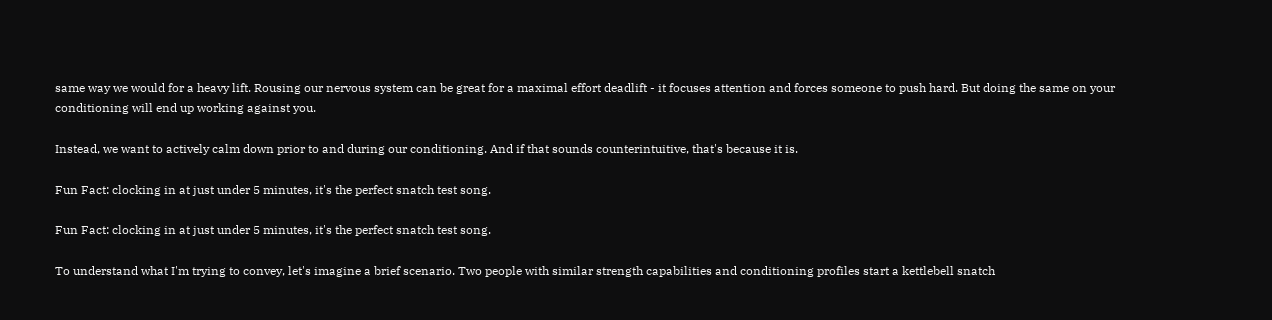same way we would for a heavy lift. Rousing our nervous system can be great for a maximal effort deadlift - it focuses attention and forces someone to push hard. But doing the same on your conditioning will end up working against you.

Instead, we want to actively calm down prior to and during our conditioning. And if that sounds counterintuitive, that's because it is.

Fun Fact: clocking in at just under 5 minutes, it's the perfect snatch test song.

Fun Fact: clocking in at just under 5 minutes, it's the perfect snatch test song.

To understand what I'm trying to convey, let's imagine a brief scenario. Two people with similar strength capabilities and conditioning profiles start a kettlebell snatch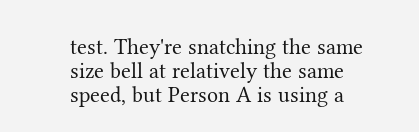test. They're snatching the same size bell at relatively the same speed, but Person A is using a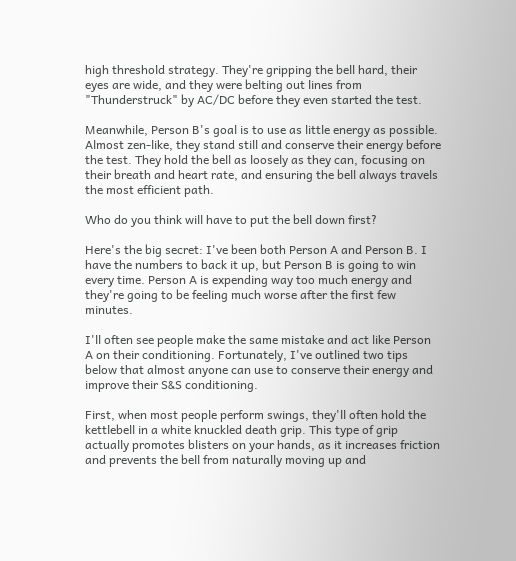high threshold strategy. They're gripping the bell hard, their eyes are wide, and they were belting out lines from "Thunderstruck" by AC/DC before they even started the test.

Meanwhile, Person B's goal is to use as little energy as possible. Almost zen-like, they stand still and conserve their energy before the test. They hold the bell as loosely as they can, focusing on their breath and heart rate, and ensuring the bell always travels the most efficient path.

Who do you think will have to put the bell down first?

Here's the big secret: I've been both Person A and Person B. I have the numbers to back it up, but Person B is going to win every time. Person A is expending way too much energy and they're going to be feeling much worse after the first few minutes.

I'll often see people make the same mistake and act like Person A on their conditioning. Fortunately, I've outlined two tips below that almost anyone can use to conserve their energy and improve their S&S conditioning.

First, when most people perform swings, they'll often hold the kettlebell in a white knuckled death grip. This type of grip actually promotes blisters on your hands, as it increases friction and prevents the bell from naturally moving up and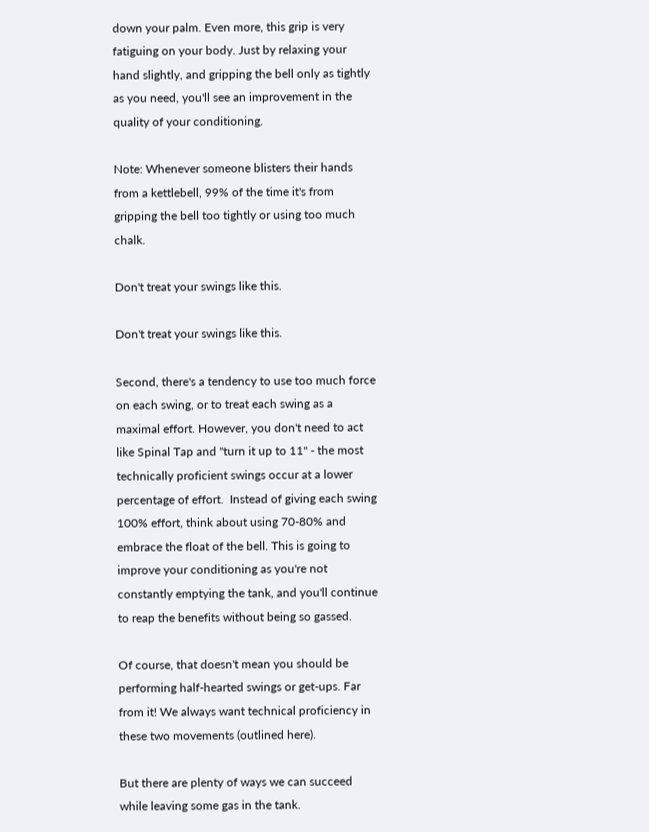down your palm. Even more, this grip is very fatiguing on your body. Just by relaxing your hand slightly, and gripping the bell only as tightly as you need, you'll see an improvement in the quality of your conditioning.

Note: Whenever someone blisters their hands from a kettlebell, 99% of the time it's from gripping the bell too tightly or using too much chalk.

Don't treat your swings like this.

Don't treat your swings like this.

Second, there's a tendency to use too much force on each swing, or to treat each swing as a maximal effort. However, you don't need to act like Spinal Tap and "turn it up to 11" - the most technically proficient swings occur at a lower percentage of effort.  Instead of giving each swing 100% effort, think about using 70-80% and embrace the float of the bell. This is going to improve your conditioning as you're not constantly emptying the tank, and you'll continue to reap the benefits without being so gassed.

Of course, that doesn't mean you should be performing half-hearted swings or get-ups. Far from it! We always want technical proficiency in these two movements (outlined here).

But there are plenty of ways we can succeed while leaving some gas in the tank.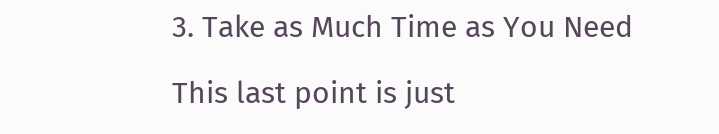3. Take as Much Time as You Need

This last point is just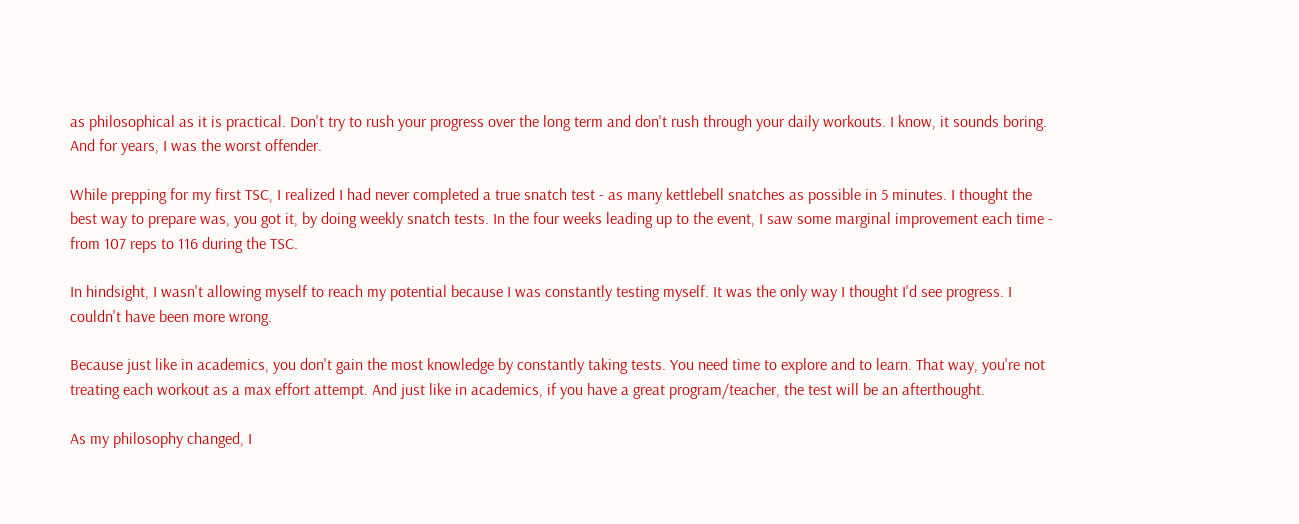as philosophical as it is practical. Don't try to rush your progress over the long term and don't rush through your daily workouts. I know, it sounds boring. And for years, I was the worst offender.

While prepping for my first TSC, I realized I had never completed a true snatch test - as many kettlebell snatches as possible in 5 minutes. I thought the best way to prepare was, you got it, by doing weekly snatch tests. In the four weeks leading up to the event, I saw some marginal improvement each time - from 107 reps to 116 during the TSC.

In hindsight, I wasn't allowing myself to reach my potential because I was constantly testing myself. It was the only way I thought I'd see progress. I couldn't have been more wrong.

Because just like in academics, you don't gain the most knowledge by constantly taking tests. You need time to explore and to learn. That way, you're not treating each workout as a max effort attempt. And just like in academics, if you have a great program/teacher, the test will be an afterthought.

As my philosophy changed, I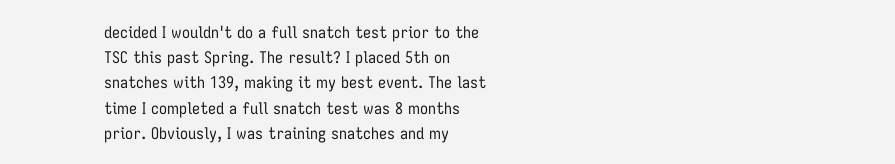decided I wouldn't do a full snatch test prior to the TSC this past Spring. The result? I placed 5th on snatches with 139, making it my best event. The last time I completed a full snatch test was 8 months prior. Obviously, I was training snatches and my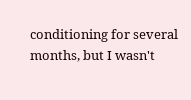conditioning for several months, but I wasn't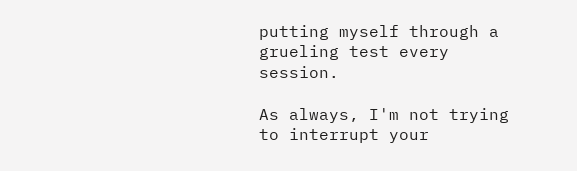putting myself through a grueling test every session.

As always, I'm not trying to interrupt your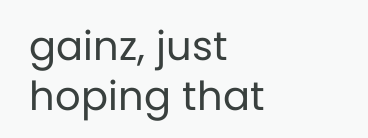gainz, just hoping that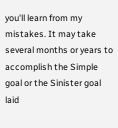you'll learn from my mistakes. It may take several months or years to accomplish the Simple goal or the Sinister goal laid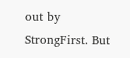out by StrongFirst. But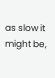as slow it might be,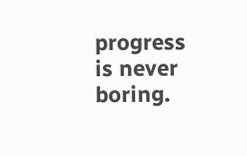progress is never boring.